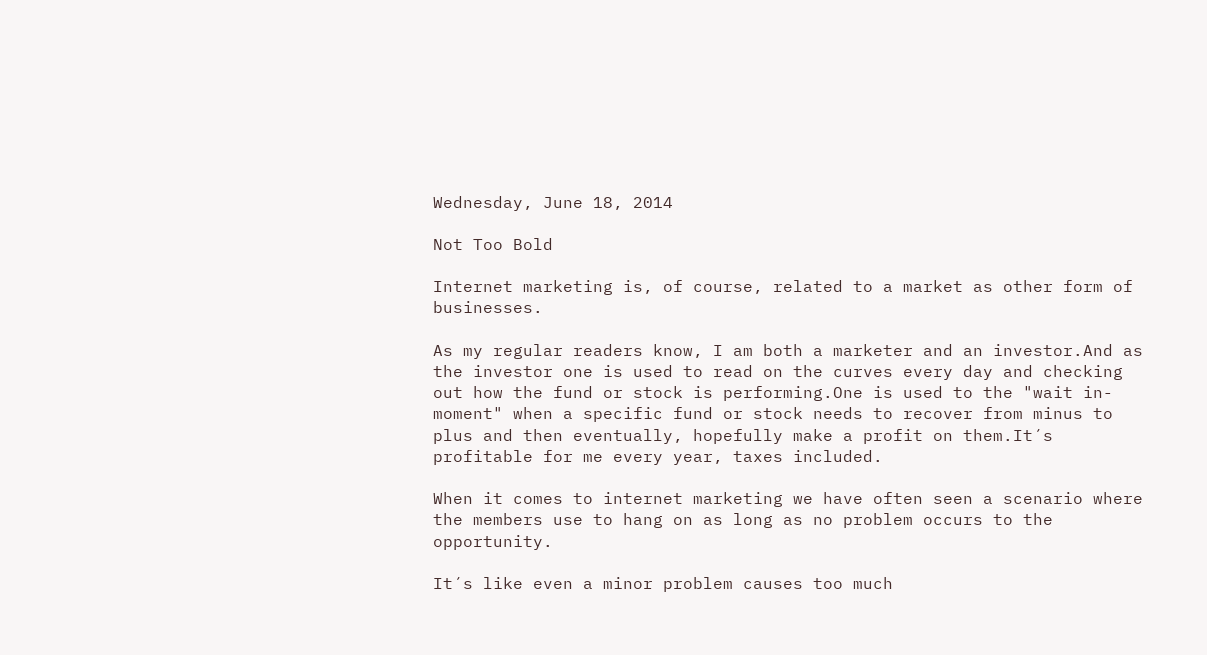Wednesday, June 18, 2014

Not Too Bold

Internet marketing is, of course, related to a market as other form of businesses.

As my regular readers know, I am both a marketer and an investor.And as the investor one is used to read on the curves every day and checking out how the fund or stock is performing.One is used to the "wait in-moment" when a specific fund or stock needs to recover from minus to plus and then eventually, hopefully make a profit on them.It´s profitable for me every year, taxes included.

When it comes to internet marketing we have often seen a scenario where the members use to hang on as long as no problem occurs to the opportunity.

It´s like even a minor problem causes too much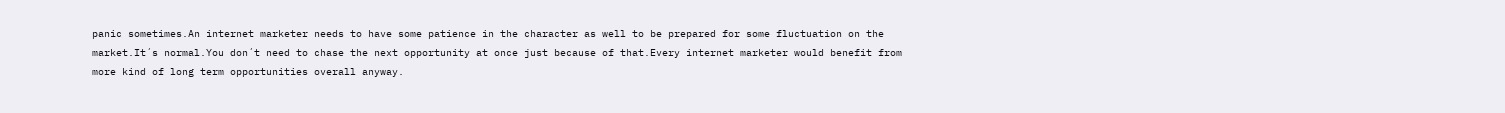panic sometimes.An internet marketer needs to have some patience in the character as well to be prepared for some fluctuation on the market.It´s normal.You don´t need to chase the next opportunity at once just because of that.Every internet marketer would benefit from more kind of long term opportunities overall anyway.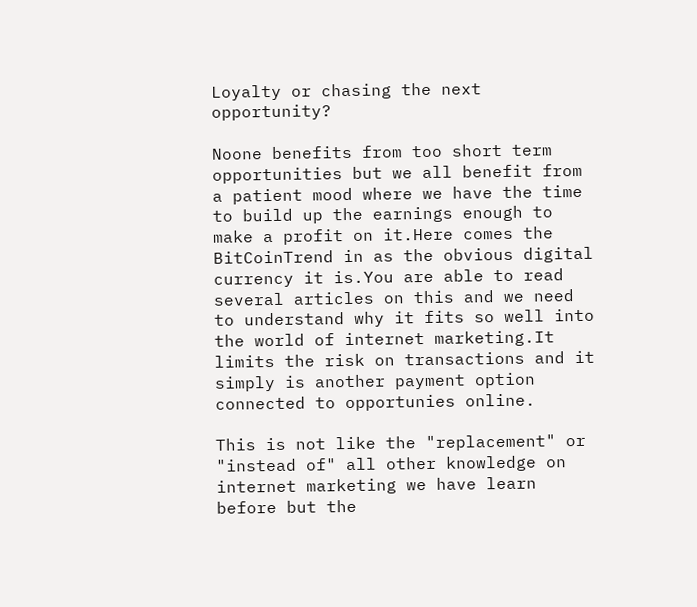Loyalty or chasing the next opportunity?

Noone benefits from too short term opportunities but we all benefit from a patient mood where we have the time to build up the earnings enough to make a profit on it.Here comes the BitCoinTrend in as the obvious digital currency it is.You are able to read several articles on this and we need to understand why it fits so well into the world of internet marketing.It limits the risk on transactions and it simply is another payment option connected to opportunies online.

This is not like the "replacement" or "instead of" all other knowledge on internet marketing we have learn before but the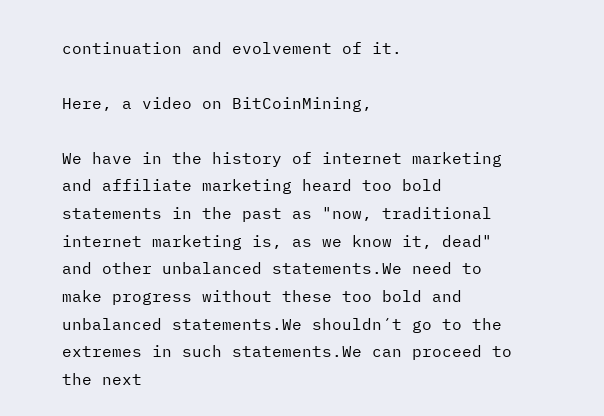continuation and evolvement of it.

Here, a video on BitCoinMining,

We have in the history of internet marketing and affiliate marketing heard too bold statements in the past as "now, traditional internet marketing is, as we know it, dead" and other unbalanced statements.We need to make progress without these too bold and unbalanced statements.We shouldn´t go to the extremes in such statements.We can proceed to the next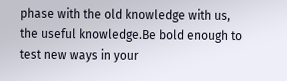phase with the old knowledge with us, the useful knowledge.Be bold enough to test new ways in your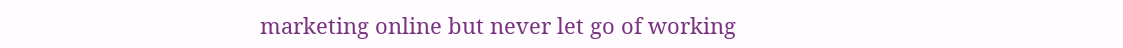marketing online but never let go of working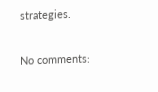strategies.

No comments: